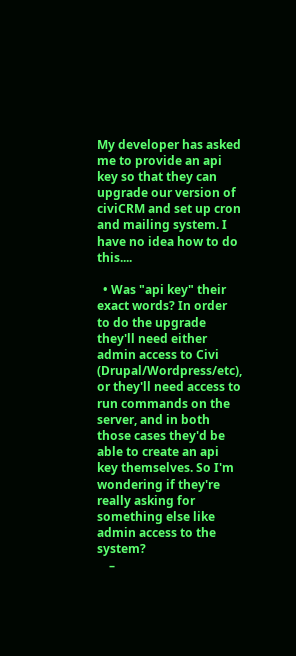My developer has asked me to provide an api key so that they can upgrade our version of civiCRM and set up cron and mailing system. I have no idea how to do this....

  • Was "api key" their exact words? In order to do the upgrade they'll need either admin access to Civi (Drupal/Wordpress/etc), or they'll need access to run commands on the server, and in both those cases they'd be able to create an api key themselves. So I'm wondering if they're really asking for something else like admin access to the system?
    –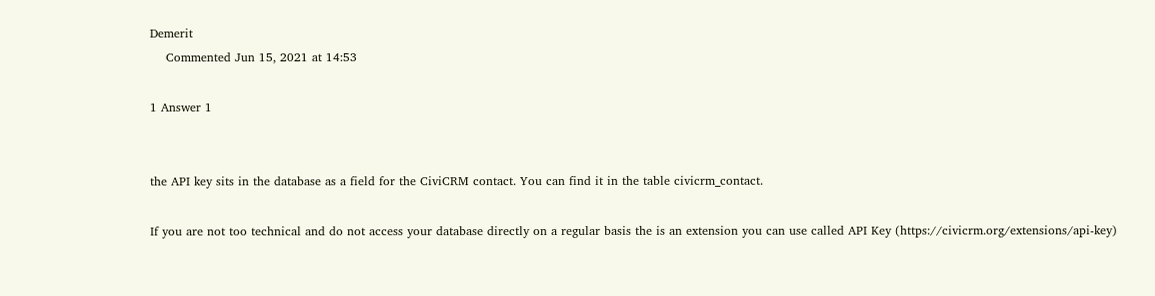Demerit
    Commented Jun 15, 2021 at 14:53

1 Answer 1


the API key sits in the database as a field for the CiviCRM contact. You can find it in the table civicrm_contact.

If you are not too technical and do not access your database directly on a regular basis the is an extension you can use called API Key (https://civicrm.org/extensions/api-key)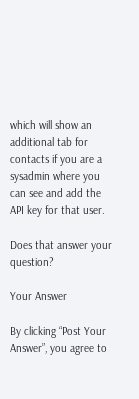which will show an additional tab for contacts if you are a sysadmin where you can see and add the API key for that user.

Does that answer your question?

Your Answer

By clicking “Post Your Answer”, you agree to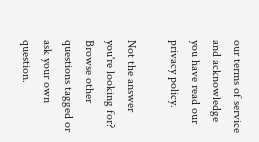our terms of service and acknowledge you have read our privacy policy.

Not the answer you're looking for? Browse other questions tagged or ask your own question.